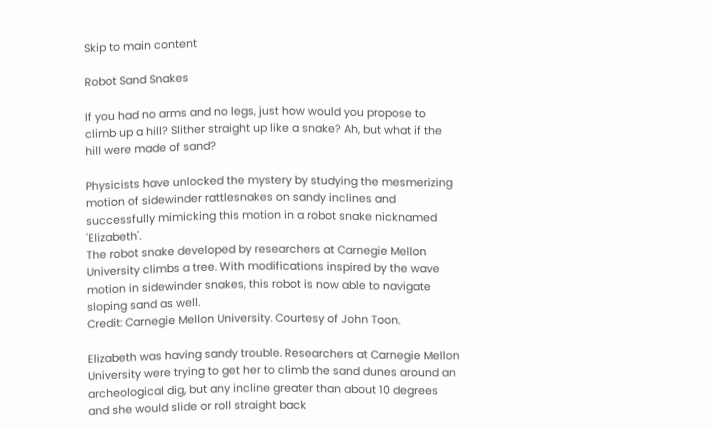Skip to main content

Robot Sand Snakes

If you had no arms and no legs, just how would you propose to climb up a hill? Slither straight up like a snake? Ah, but what if the hill were made of sand?

Physicists have unlocked the mystery by studying the mesmerizing motion of sidewinder rattlesnakes on sandy inclines and successfully mimicking this motion in a robot snake nicknamed 'Elizabeth'.
The robot snake developed by researchers at Carnegie Mellon University climbs a tree. With modifications inspired by the wave motion in sidewinder snakes, this robot is now able to navigate sloping sand as well.
Credit: Carnegie Mellon University. Courtesy of John Toon.

Elizabeth was having sandy trouble. Researchers at Carnegie Mellon University were trying to get her to climb the sand dunes around an archeological dig, but any incline greater than about 10 degrees and she would slide or roll straight back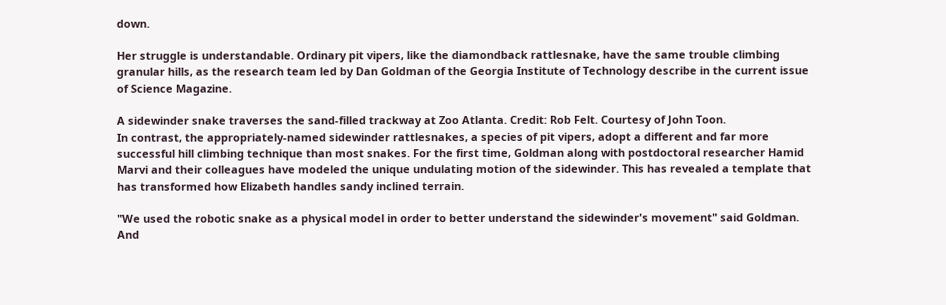down.

Her struggle is understandable. Ordinary pit vipers, like the diamondback rattlesnake, have the same trouble climbing granular hills, as the research team led by Dan Goldman of the Georgia Institute of Technology describe in the current issue of Science Magazine.

A sidewinder snake traverses the sand-filled trackway at Zoo Atlanta. Credit: Rob Felt. Courtesy of John Toon.
In contrast, the appropriately-named sidewinder rattlesnakes, a species of pit vipers, adopt a different and far more successful hill climbing technique than most snakes. For the first time, Goldman along with postdoctoral researcher Hamid Marvi and their colleagues have modeled the unique undulating motion of the sidewinder. This has revealed a template that has transformed how Elizabeth handles sandy inclined terrain.

"We used the robotic snake as a physical model in order to better understand the sidewinder's movement" said Goldman. And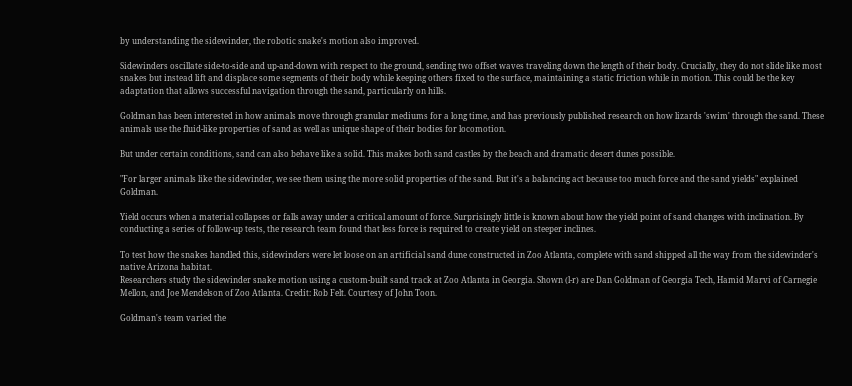by understanding the sidewinder, the robotic snake's motion also improved.

Sidewinders oscillate side-to-side and up-and-down with respect to the ground, sending two offset waves traveling down the length of their body. Crucially, they do not slide like most snakes but instead lift and displace some segments of their body while keeping others fixed to the surface, maintaining a static friction while in motion. This could be the key adaptation that allows successful navigation through the sand, particularly on hills.

Goldman has been interested in how animals move through granular mediums for a long time, and has previously published research on how lizards 'swim' through the sand. These animals use the fluid-like properties of sand as well as unique shape of their bodies for locomotion.

But under certain conditions, sand can also behave like a solid. This makes both sand castles by the beach and dramatic desert dunes possible.

"For larger animals like the sidewinder, we see them using the more solid properties of the sand. But it's a balancing act because too much force and the sand yields" explained Goldman.

Yield occurs when a material collapses or falls away under a critical amount of force. Surprisingly little is known about how the yield point of sand changes with inclination. By conducting a series of follow-up tests, the research team found that less force is required to create yield on steeper inclines.

To test how the snakes handled this, sidewinders were let loose on an artificial sand dune constructed in Zoo Atlanta, complete with sand shipped all the way from the sidewinder's native Arizona habitat.
Researchers study the sidewinder snake motion using a custom-built sand track at Zoo Atlanta in Georgia. Shown (l-r) are Dan Goldman of Georgia Tech, Hamid Marvi of Carnegie Mellon, and Joe Mendelson of Zoo Atlanta. Credit: Rob Felt. Courtesy of John Toon.

Goldman's team varied the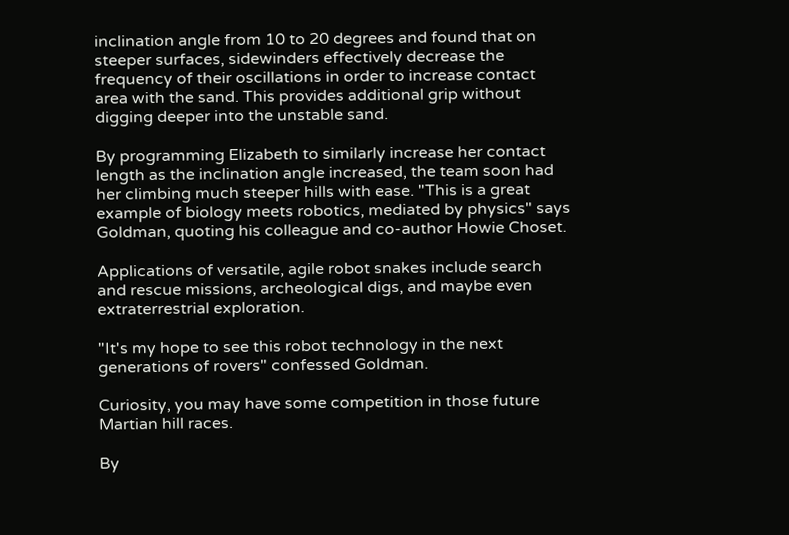inclination angle from 10 to 20 degrees and found that on steeper surfaces, sidewinders effectively decrease the frequency of their oscillations in order to increase contact area with the sand. This provides additional grip without digging deeper into the unstable sand.

By programming Elizabeth to similarly increase her contact length as the inclination angle increased, the team soon had her climbing much steeper hills with ease. "This is a great example of biology meets robotics, mediated by physics" says Goldman, quoting his colleague and co-author Howie Choset.

Applications of versatile, agile robot snakes include search and rescue missions, archeological digs, and maybe even extraterrestrial exploration.

"It's my hope to see this robot technology in the next generations of rovers" confessed Goldman.

Curiosity, you may have some competition in those future Martian hill races.

By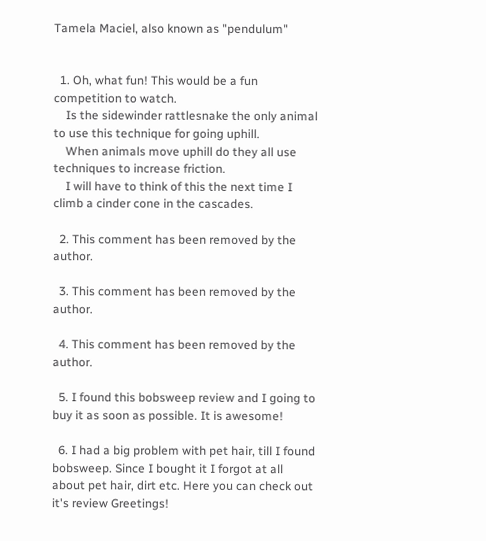Tamela Maciel, also known as "pendulum"


  1. Oh, what fun! This would be a fun competition to watch.
    Is the sidewinder rattlesnake the only animal to use this technique for going uphill.
    When animals move uphill do they all use techniques to increase friction.
    I will have to think of this the next time I climb a cinder cone in the cascades.

  2. This comment has been removed by the author.

  3. This comment has been removed by the author.

  4. This comment has been removed by the author.

  5. I found this bobsweep review and I going to buy it as soon as possible. It is awesome!

  6. I had a big problem with pet hair, till I found bobsweep. Since I bought it I forgot at all about pet hair, dirt etc. Here you can check out it's review Greetings!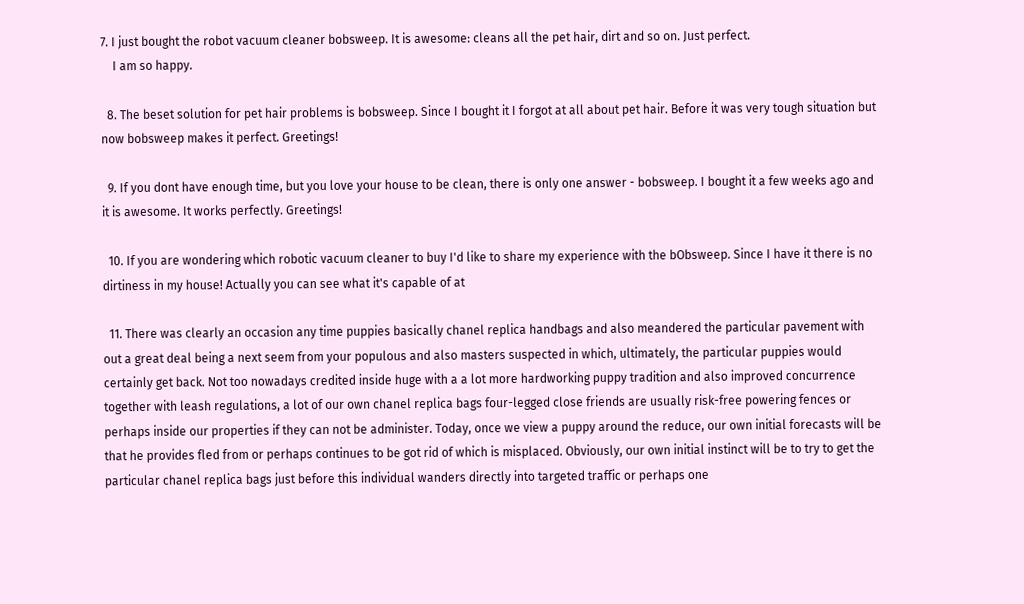7. I just bought the robot vacuum cleaner bobsweep. It is awesome: cleans all the pet hair, dirt and so on. Just perfect.
    I am so happy.

  8. The beset solution for pet hair problems is bobsweep. Since I bought it I forgot at all about pet hair. Before it was very tough situation but now bobsweep makes it perfect. Greetings!

  9. If you dont have enough time, but you love your house to be clean, there is only one answer - bobsweep. I bought it a few weeks ago and it is awesome. It works perfectly. Greetings!

  10. If you are wondering which robotic vacuum cleaner to buy I'd like to share my experience with the bObsweep. Since I have it there is no dirtiness in my house! Actually you can see what it's capable of at

  11. There was clearly an occasion any time puppies basically chanel replica handbags and also meandered the particular pavement with out a great deal being a next seem from your populous and also masters suspected in which, ultimately, the particular puppies would certainly get back. Not too nowadays credited inside huge with a a lot more hardworking puppy tradition and also improved concurrence together with leash regulations, a lot of our own chanel replica bags four-legged close friends are usually risk-free powering fences or perhaps inside our properties if they can not be administer. Today, once we view a puppy around the reduce, our own initial forecasts will be that he provides fled from or perhaps continues to be got rid of which is misplaced. Obviously, our own initial instinct will be to try to get the particular chanel replica bags just before this individual wanders directly into targeted traffic or perhaps one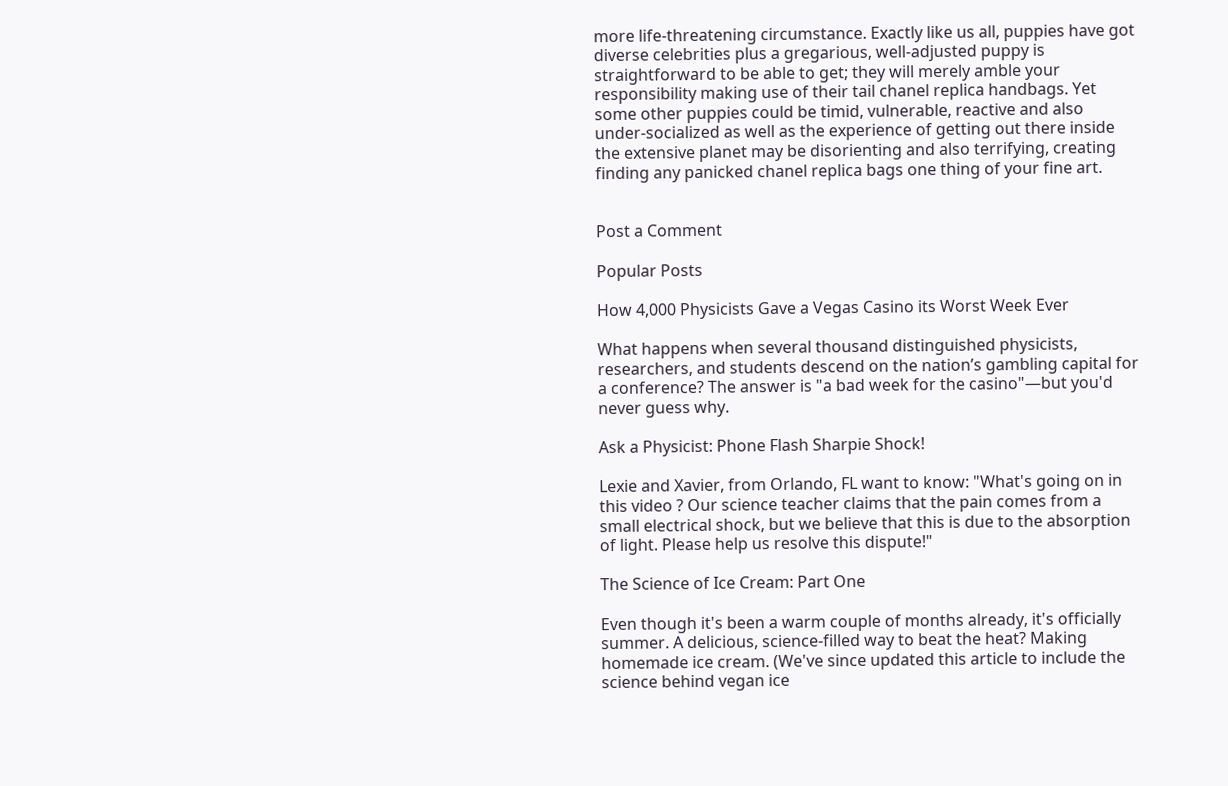more life-threatening circumstance. Exactly like us all, puppies have got diverse celebrities plus a gregarious, well-adjusted puppy is straightforward to be able to get; they will merely amble your responsibility making use of their tail chanel replica handbags. Yet some other puppies could be timid, vulnerable, reactive and also under-socialized as well as the experience of getting out there inside the extensive planet may be disorienting and also terrifying, creating finding any panicked chanel replica bags one thing of your fine art.


Post a Comment

Popular Posts

How 4,000 Physicists Gave a Vegas Casino its Worst Week Ever

What happens when several thousand distinguished physicists, researchers, and students descend on the nation’s gambling capital for a conference? The answer is "a bad week for the casino"—but you'd never guess why.

Ask a Physicist: Phone Flash Sharpie Shock!

Lexie and Xavier, from Orlando, FL want to know: "What's going on in this video ? Our science teacher claims that the pain comes from a small electrical shock, but we believe that this is due to the absorption of light. Please help us resolve this dispute!"

The Science of Ice Cream: Part One

Even though it's been a warm couple of months already, it's officially summer. A delicious, science-filled way to beat the heat? Making homemade ice cream. (We've since updated this article to include the science behind vegan ice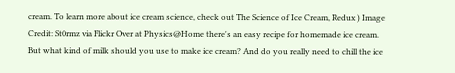cream. To learn more about ice cream science, check out The Science of Ice Cream, Redux ) Image Credit: St0rmz via Flickr Over at Physics@Home there's an easy recipe for homemade ice cream. But what kind of milk should you use to make ice cream? And do you really need to chill the ice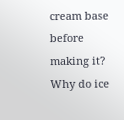cream base before making it? Why do ice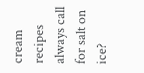cream recipes always call for salt on ice?